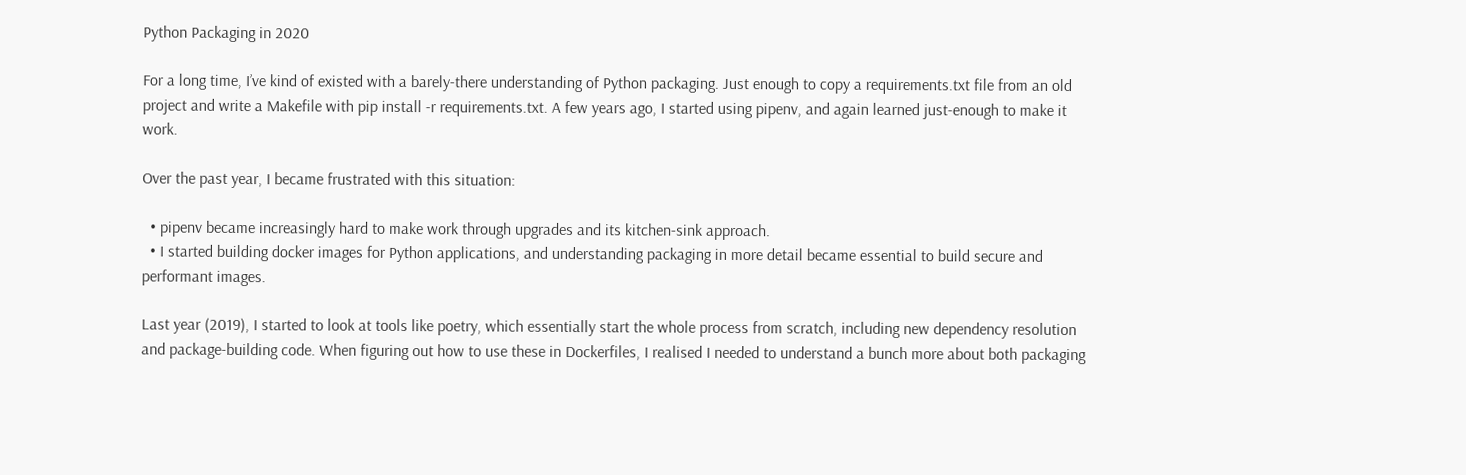Python Packaging in 2020

For a long time, I’ve kind of existed with a barely-there understanding of Python packaging. Just enough to copy a requirements.txt file from an old project and write a Makefile with pip install -r requirements.txt. A few years ago, I started using pipenv, and again learned just-enough to make it work.

Over the past year, I became frustrated with this situation:

  • pipenv became increasingly hard to make work through upgrades and its kitchen-sink approach.
  • I started building docker images for Python applications, and understanding packaging in more detail became essential to build secure and performant images.

Last year (2019), I started to look at tools like poetry, which essentially start the whole process from scratch, including new dependency resolution and package-building code. When figuring out how to use these in Dockerfiles, I realised I needed to understand a bunch more about both packaging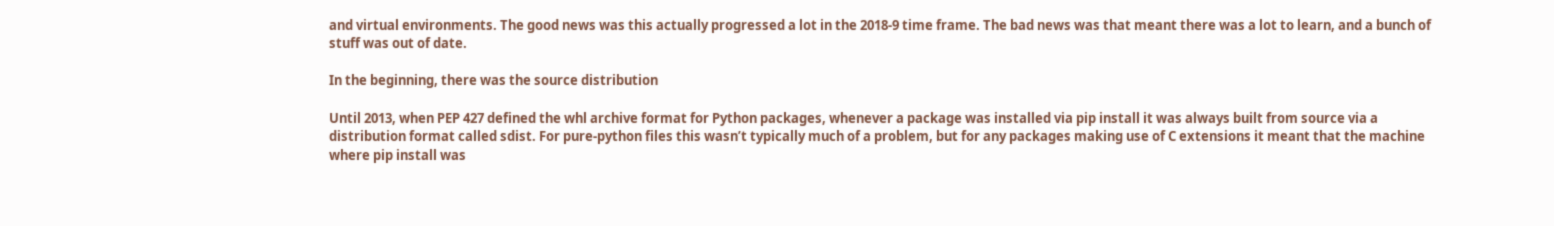and virtual environments. The good news was this actually progressed a lot in the 2018-9 time frame. The bad news was that meant there was a lot to learn, and a bunch of stuff was out of date.

In the beginning, there was the source distribution

Until 2013, when PEP 427 defined the whl archive format for Python packages, whenever a package was installed via pip install it was always built from source via a distribution format called sdist. For pure-python files this wasn’t typically much of a problem, but for any packages making use of C extensions it meant that the machine where pip install was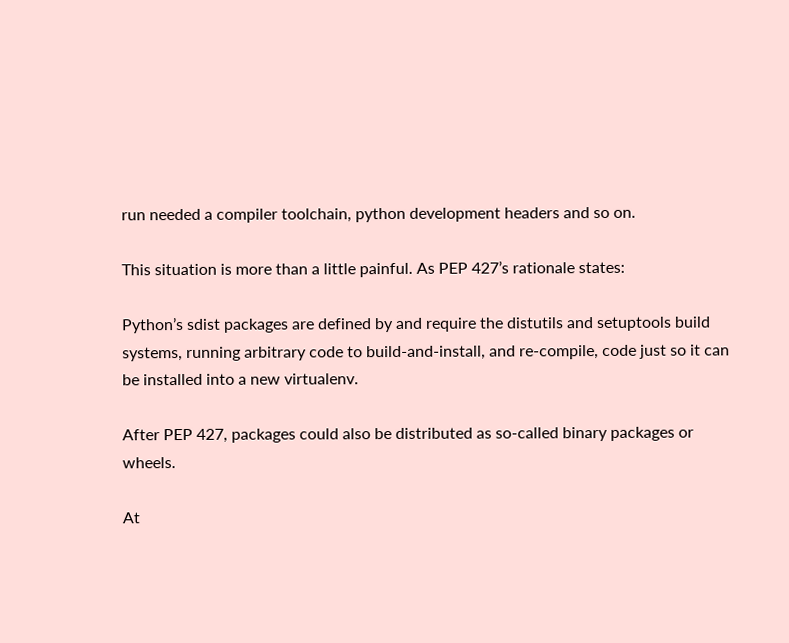run needed a compiler toolchain, python development headers and so on.

This situation is more than a little painful. As PEP 427’s rationale states:

Python’s sdist packages are defined by and require the distutils and setuptools build systems, running arbitrary code to build-and-install, and re-compile, code just so it can be installed into a new virtualenv.

After PEP 427, packages could also be distributed as so-called binary packages or wheels.

At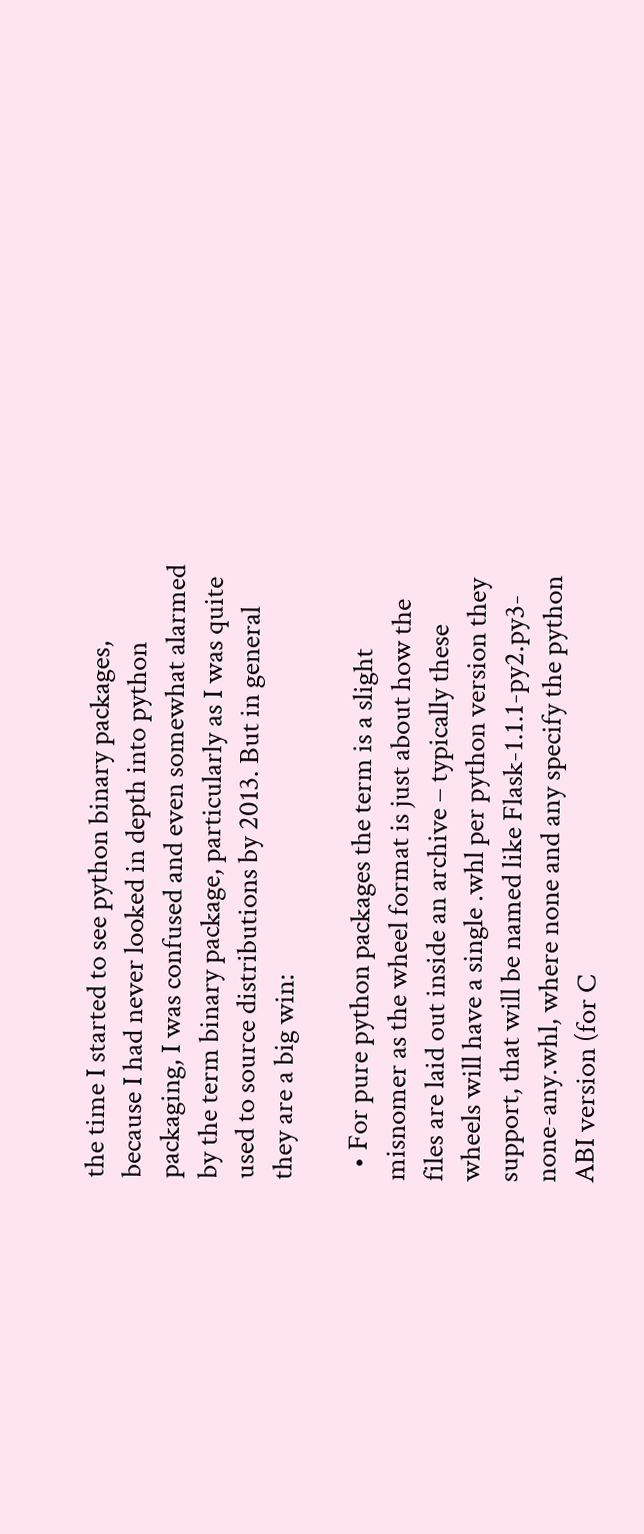the time I started to see python binary packages, because I had never looked in depth into python packaging, I was confused and even somewhat alarmed by the term binary package, particularly as I was quite used to source distributions by 2013. But in general they are a big win:

  • For pure python packages the term is a slight misnomer as the wheel format is just about how the files are laid out inside an archive – typically these wheels will have a single .whl per python version they support, that will be named like Flask-1.1.1-py2.py3-none-any.whl, where none and any specify the python ABI version (for C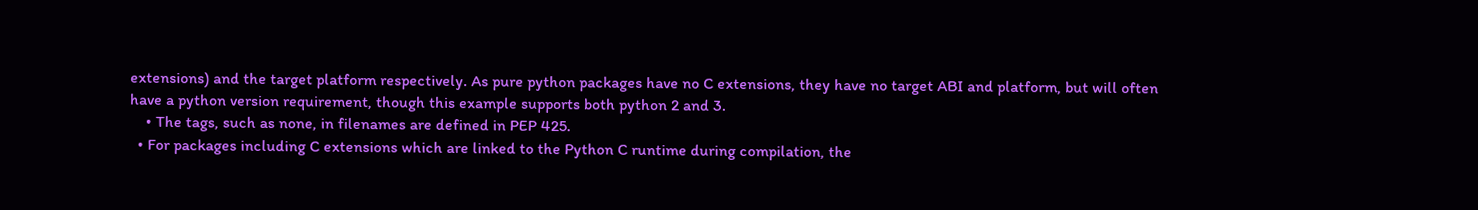extensions) and the target platform respectively. As pure python packages have no C extensions, they have no target ABI and platform, but will often have a python version requirement, though this example supports both python 2 and 3.
    • The tags, such as none, in filenames are defined in PEP 425.
  • For packages including C extensions which are linked to the Python C runtime during compilation, the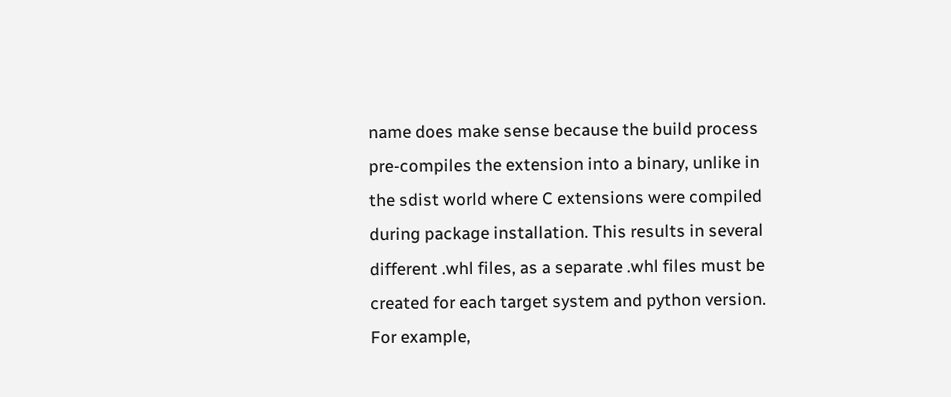name does make sense because the build process pre-compiles the extension into a binary, unlike in the sdist world where C extensions were compiled during package installation. This results in several different .whl files, as a separate .whl files must be created for each target system and python version. For example,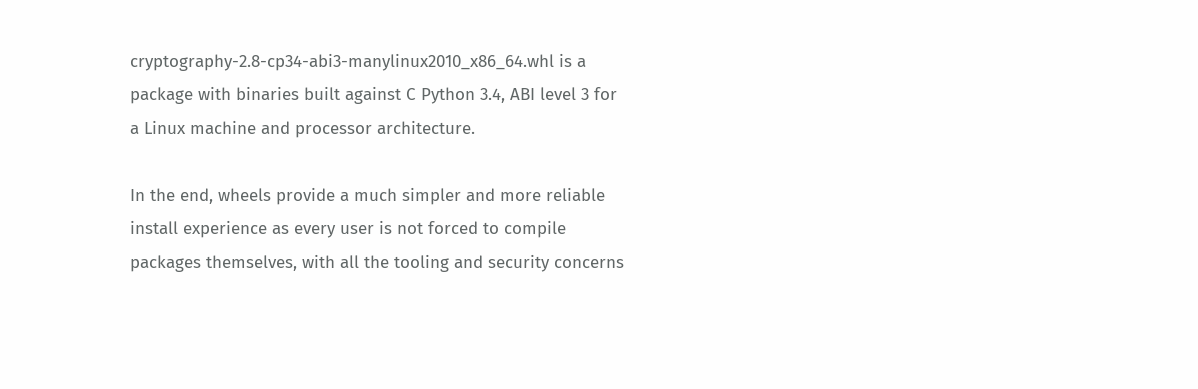cryptography-2.8-cp34-abi3-manylinux2010_x86_64.whl is a package with binaries built against C Python 3.4, ABI level 3 for a Linux machine and processor architecture.

In the end, wheels provide a much simpler and more reliable install experience as every user is not forced to compile packages themselves, with all the tooling and security concerns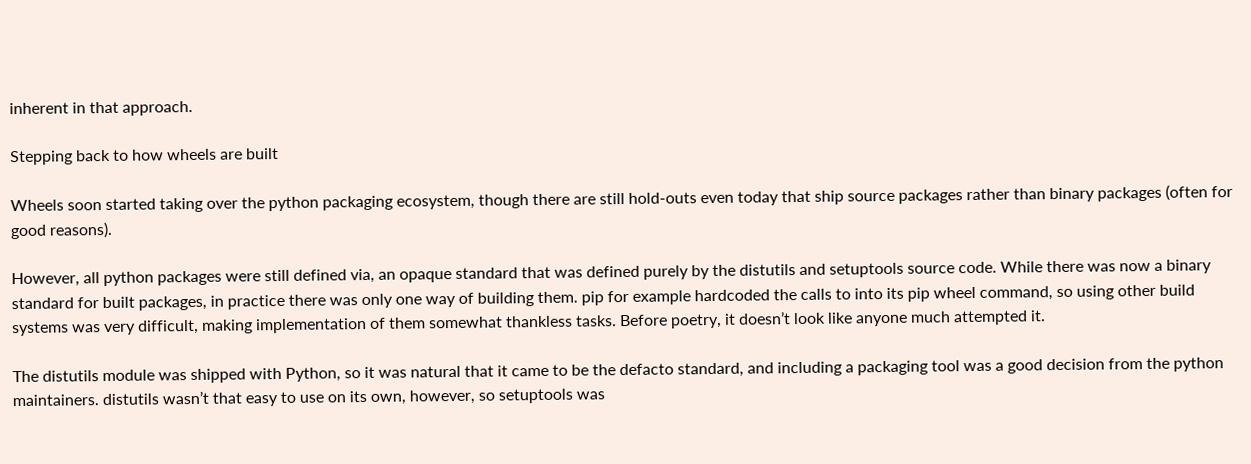inherent in that approach.

Stepping back to how wheels are built

Wheels soon started taking over the python packaging ecosystem, though there are still hold-outs even today that ship source packages rather than binary packages (often for good reasons).

However, all python packages were still defined via, an opaque standard that was defined purely by the distutils and setuptools source code. While there was now a binary standard for built packages, in practice there was only one way of building them. pip for example hardcoded the calls to into its pip wheel command, so using other build systems was very difficult, making implementation of them somewhat thankless tasks. Before poetry, it doesn’t look like anyone much attempted it.

The distutils module was shipped with Python, so it was natural that it came to be the defacto standard, and including a packaging tool was a good decision from the python maintainers. distutils wasn’t that easy to use on its own, however, so setuptools was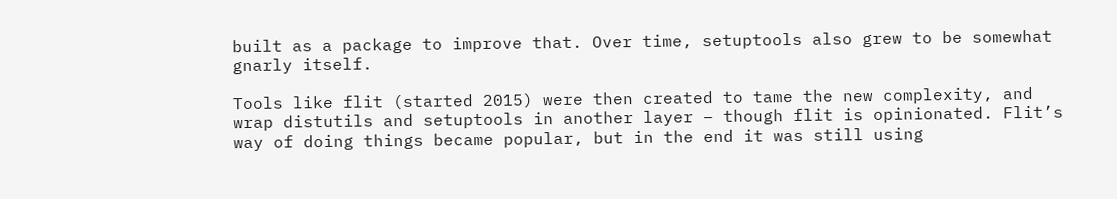built as a package to improve that. Over time, setuptools also grew to be somewhat gnarly itself.

Tools like flit (started 2015) were then created to tame the new complexity, and wrap distutils and setuptools in another layer – though flit is opinionated. Flit’s way of doing things became popular, but in the end it was still using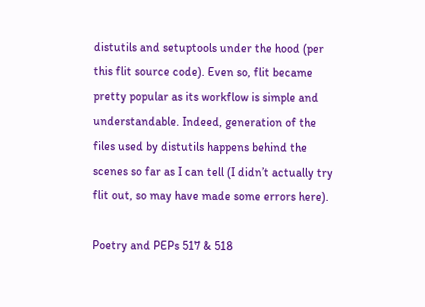distutils and setuptools under the hood (per this flit source code). Even so, flit became pretty popular as its workflow is simple and understandable. Indeed, generation of the files used by distutils happens behind the scenes so far as I can tell (I didn’t actually try flit out, so may have made some errors here).

Poetry and PEPs 517 & 518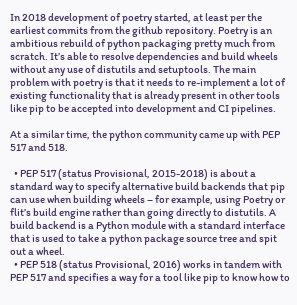In 2018 development of poetry started, at least per the earliest commits from the github repository. Poetry is an ambitious rebuild of python packaging pretty much from scratch. It’s able to resolve dependencies and build wheels without any use of distutils and setuptools. The main problem with poetry is that it needs to re-implement a lot of existing functionality that is already present in other tools like pip to be accepted into development and CI pipelines.

At a similar time, the python community came up with PEP 517 and 518.

  • PEP 517 (status Provisional, 2015-2018) is about a standard way to specify alternative build backends that pip can use when building wheels – for example, using Poetry or flit’s build engine rather than going directly to distutils. A build backend is a Python module with a standard interface that is used to take a python package source tree and spit out a wheel.
  • PEP 518 (status Provisional, 2016) works in tandem with PEP 517 and specifies a way for a tool like pip to know how to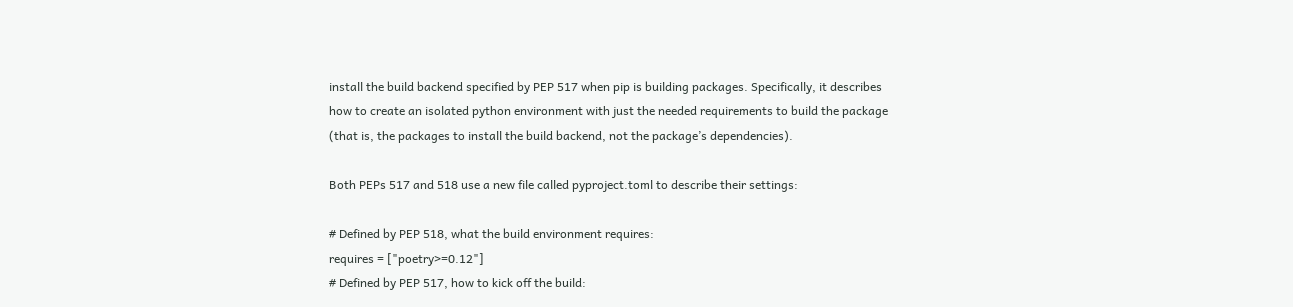install the build backend specified by PEP 517 when pip is building packages. Specifically, it describes how to create an isolated python environment with just the needed requirements to build the package (that is, the packages to install the build backend, not the package’s dependencies).

Both PEPs 517 and 518 use a new file called pyproject.toml to describe their settings:

# Defined by PEP 518, what the build environment requires:
requires = ["poetry>=0.12"]
# Defined by PEP 517, how to kick off the build: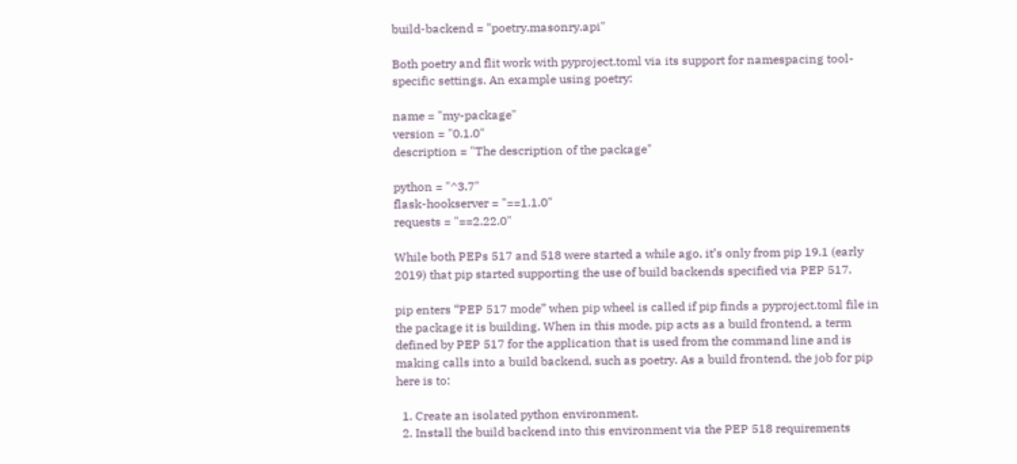build-backend = "poetry.masonry.api"

Both poetry and flit work with pyproject.toml via its support for namespacing tool-specific settings. An example using poetry:

name = "my-package"
version = "0.1.0"
description = "The description of the package"

python = "^3.7"
flask-hookserver = "==1.1.0"
requests = "==2.22.0"

While both PEPs 517 and 518 were started a while ago, it’s only from pip 19.1 (early 2019) that pip started supporting the use of build backends specified via PEP 517.

pip enters “PEP 517 mode” when pip wheel is called if pip finds a pyproject.toml file in the package it is building. When in this mode, pip acts as a build frontend, a term defined by PEP 517 for the application that is used from the command line and is making calls into a build backend, such as poetry. As a build frontend, the job for pip here is to:

  1. Create an isolated python environment.
  2. Install the build backend into this environment via the PEP 518 requirements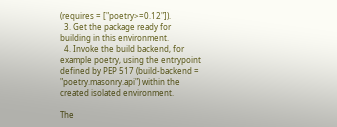(requires = ["poetry>=0.12"]).
  3. Get the package ready for building in this environment.
  4. Invoke the build backend, for example poetry, using the entrypoint defined by PEP 517 (build-backend = "poetry.masonry.api") within the created isolated environment.

The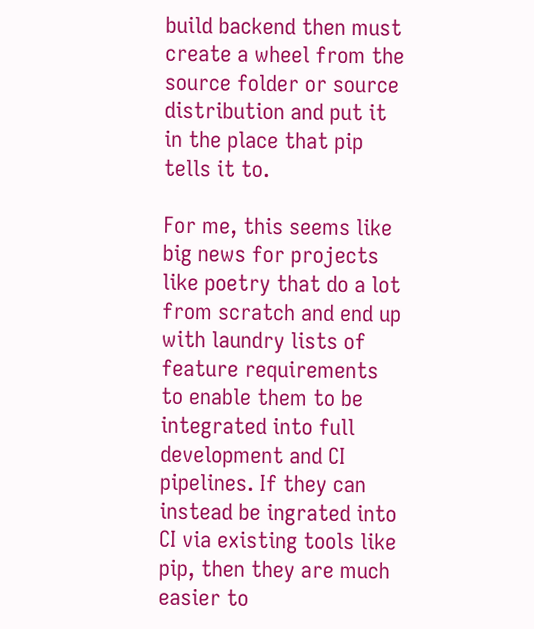build backend then must create a wheel from the source folder or source distribution and put it in the place that pip tells it to.

For me, this seems like big news for projects like poetry that do a lot from scratch and end up with laundry lists of feature requirements to enable them to be integrated into full development and CI pipelines. If they can instead be ingrated into CI via existing tools like pip, then they are much easier to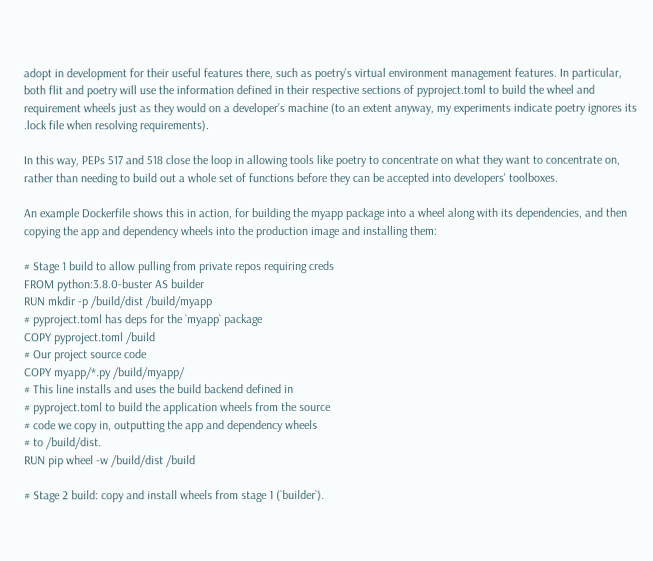adopt in development for their useful features there, such as poetry’s virtual environment management features. In particular, both flit and poetry will use the information defined in their respective sections of pyproject.toml to build the wheel and requirement wheels just as they would on a developer’s machine (to an extent anyway, my experiments indicate poetry ignores its .lock file when resolving requirements).

In this way, PEPs 517 and 518 close the loop in allowing tools like poetry to concentrate on what they want to concentrate on, rather than needing to build out a whole set of functions before they can be accepted into developers' toolboxes.

An example Dockerfile shows this in action, for building the myapp package into a wheel along with its dependencies, and then copying the app and dependency wheels into the production image and installing them:

# Stage 1 build to allow pulling from private repos requiring creds
FROM python:3.8.0-buster AS builder
RUN mkdir -p /build/dist /build/myapp
# pyproject.toml has deps for the `myapp` package
COPY pyproject.toml /build
# Our project source code
COPY myapp/*.py /build/myapp/
# This line installs and uses the build backend defined in
# pyproject.toml to build the application wheels from the source
# code we copy in, outputting the app and dependency wheels
# to /build/dist.
RUN pip wheel -w /build/dist /build

# Stage 2 build: copy and install wheels from stage 1 (`builder`).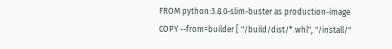FROM python:3.8.0-slim-buster as production-image
COPY --from=builder [ "/build/dist/*.whl", "/install/"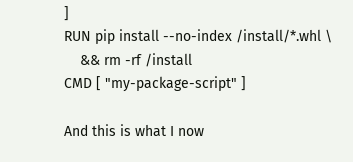]
RUN pip install --no-index /install/*.whl \
    && rm -rf /install
CMD [ "my-package-script" ]

And this is what I now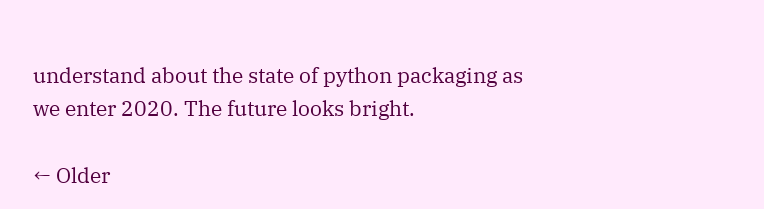understand about the state of python packaging as we enter 2020. The future looks bright.

← Older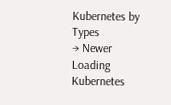Kubernetes by Types
→ Newer
Loading Kubernetes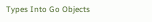Types Into Go Objects